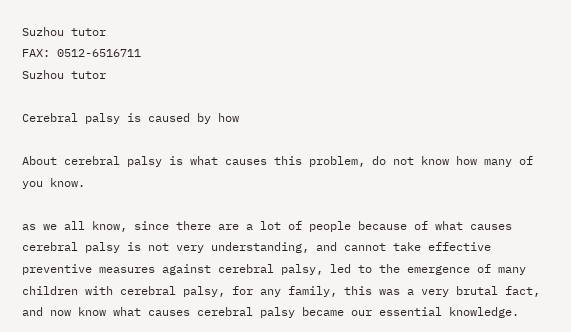Suzhou tutor
FAX: 0512-6516711
Suzhou tutor

Cerebral palsy is caused by how

About cerebral palsy is what causes this problem, do not know how many of you know.

as we all know, since there are a lot of people because of what causes cerebral palsy is not very understanding, and cannot take effective preventive measures against cerebral palsy, led to the emergence of many children with cerebral palsy, for any family, this was a very brutal fact, and now know what causes cerebral palsy became our essential knowledge.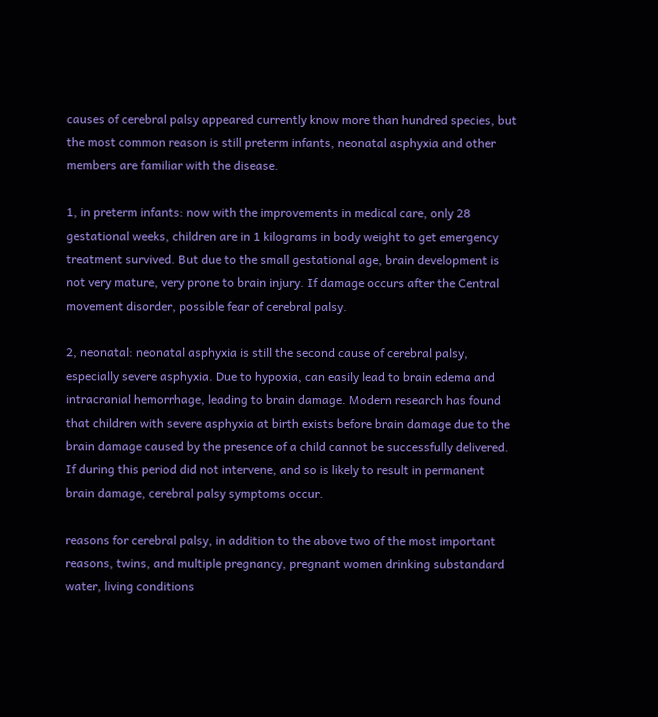causes of cerebral palsy appeared currently know more than hundred species, but the most common reason is still preterm infants, neonatal asphyxia and other members are familiar with the disease.

1, in preterm infants: now with the improvements in medical care, only 28 gestational weeks, children are in 1 kilograms in body weight to get emergency treatment survived. But due to the small gestational age, brain development is not very mature, very prone to brain injury. If damage occurs after the Central movement disorder, possible fear of cerebral palsy.

2, neonatal: neonatal asphyxia is still the second cause of cerebral palsy, especially severe asphyxia. Due to hypoxia, can easily lead to brain edema and intracranial hemorrhage, leading to brain damage. Modern research has found that children with severe asphyxia at birth exists before brain damage due to the brain damage caused by the presence of a child cannot be successfully delivered. If during this period did not intervene, and so is likely to result in permanent brain damage, cerebral palsy symptoms occur.

reasons for cerebral palsy, in addition to the above two of the most important reasons, twins, and multiple pregnancy, pregnant women drinking substandard water, living conditions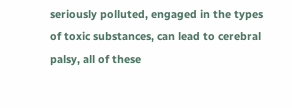seriously polluted, engaged in the types of toxic substances, can lead to cerebral palsy, all of these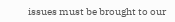issues must be brought to our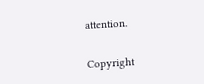attention.


Copyright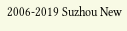2006-2019 Suzhou New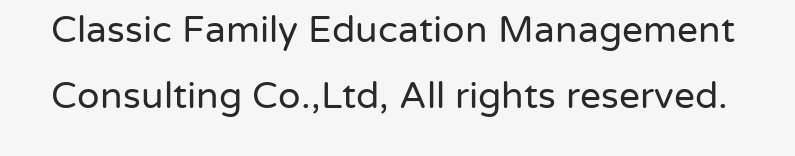Classic Family Education Management Consulting Co.,Ltd, All rights reserved.